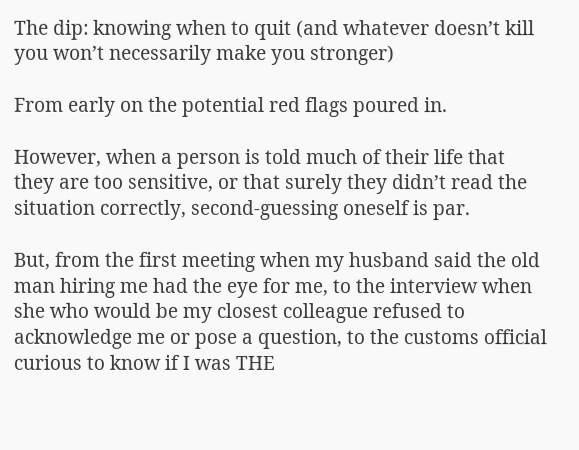The dip: knowing when to quit (and whatever doesn’t kill you won’t necessarily make you stronger)

From early on the potential red flags poured in.

However, when a person is told much of their life that they are too sensitive, or that surely they didn’t read the situation correctly, second-guessing oneself is par.

But, from the first meeting when my husband said the old man hiring me had the eye for me, to the interview when she who would be my closest colleague refused to acknowledge me or pose a question, to the customs official curious to know if I was THE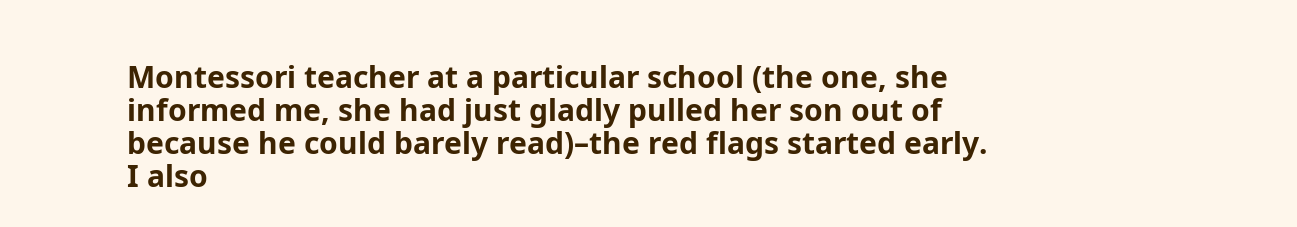Montessori teacher at a particular school (the one, she informed me, she had just gladly pulled her son out of because he could barely read)–the red flags started early.  I also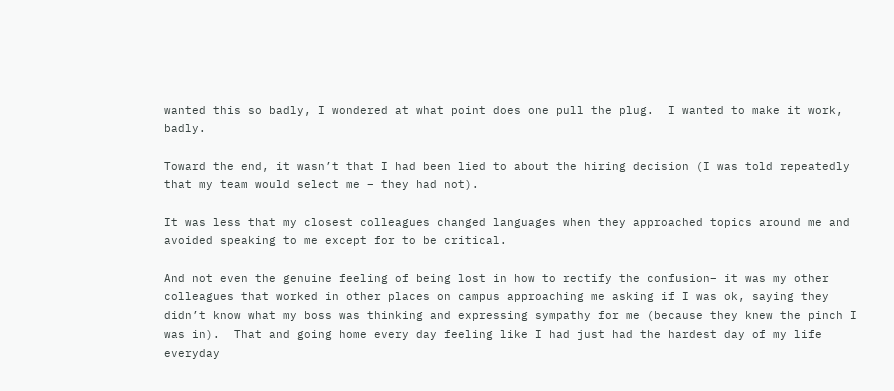wanted this so badly, I wondered at what point does one pull the plug.  I wanted to make it work, badly.

Toward the end, it wasn’t that I had been lied to about the hiring decision (I was told repeatedly that my team would select me – they had not).

It was less that my closest colleagues changed languages when they approached topics around me and avoided speaking to me except for to be critical.

And not even the genuine feeling of being lost in how to rectify the confusion– it was my other colleagues that worked in other places on campus approaching me asking if I was ok, saying they didn’t know what my boss was thinking and expressing sympathy for me (because they knew the pinch I was in).  That and going home every day feeling like I had just had the hardest day of my life everyday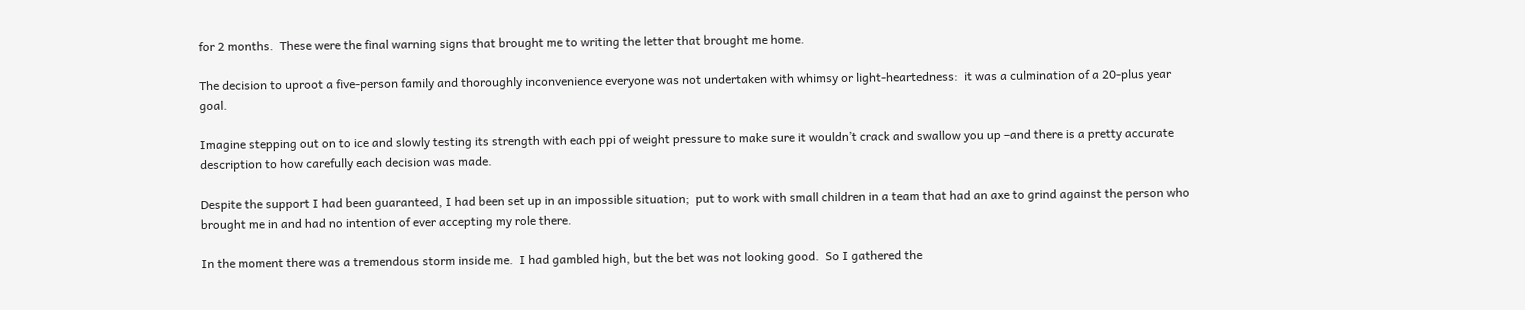for 2 months.  These were the final warning signs that brought me to writing the letter that brought me home.

The decision to uproot a five-person family and thoroughly inconvenience everyone was not undertaken with whimsy or light-heartedness:  it was a culmination of a 20-plus year goal.

Imagine stepping out on to ice and slowly testing its strength with each ppi of weight pressure to make sure it wouldn’t crack and swallow you up –and there is a pretty accurate description to how carefully each decision was made.

Despite the support I had been guaranteed, I had been set up in an impossible situation;  put to work with small children in a team that had an axe to grind against the person who brought me in and had no intention of ever accepting my role there.

In the moment there was a tremendous storm inside me.  I had gambled high, but the bet was not looking good.  So I gathered the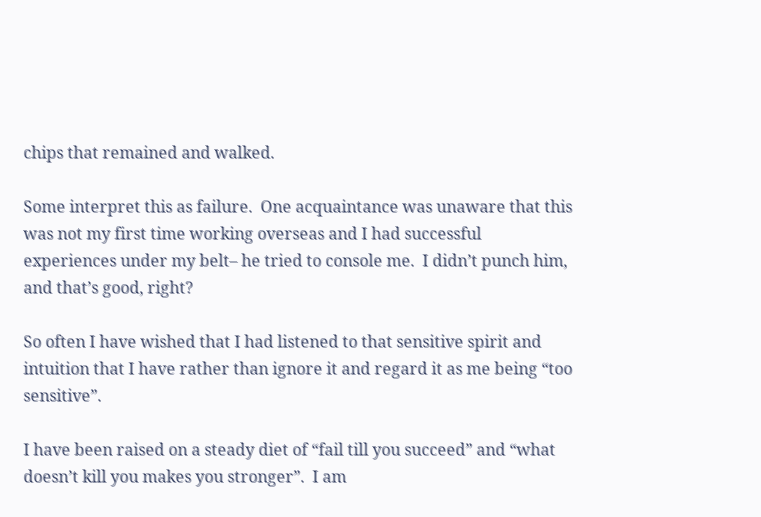chips that remained and walked.

Some interpret this as failure.  One acquaintance was unaware that this was not my first time working overseas and I had successful experiences under my belt– he tried to console me.  I didn’t punch him, and that’s good, right?

So often I have wished that I had listened to that sensitive spirit and intuition that I have rather than ignore it and regard it as me being “too sensitive”.

I have been raised on a steady diet of “fail till you succeed” and “what doesn’t kill you makes you stronger”.  I am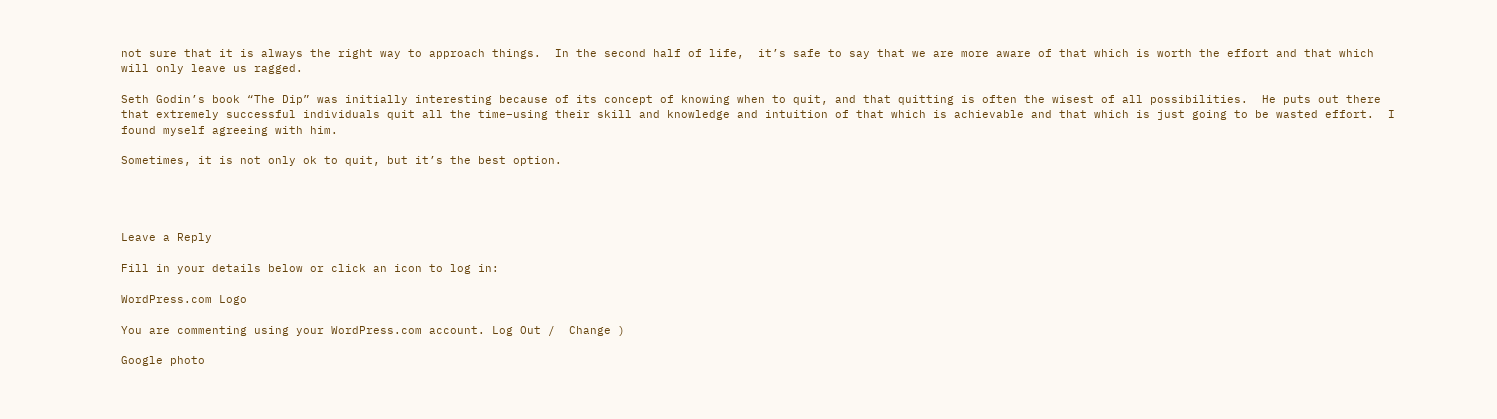not sure that it is always the right way to approach things.  In the second half of life,  it’s safe to say that we are more aware of that which is worth the effort and that which will only leave us ragged.

Seth Godin’s book “The Dip” was initially interesting because of its concept of knowing when to quit, and that quitting is often the wisest of all possibilities.  He puts out there that extremely successful individuals quit all the time–using their skill and knowledge and intuition of that which is achievable and that which is just going to be wasted effort.  I found myself agreeing with him.

Sometimes, it is not only ok to quit, but it’s the best option.




Leave a Reply

Fill in your details below or click an icon to log in:

WordPress.com Logo

You are commenting using your WordPress.com account. Log Out /  Change )

Google photo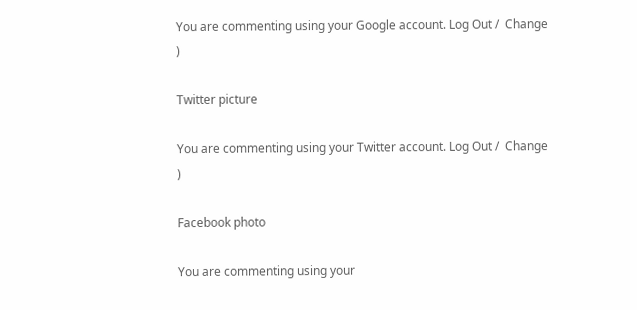You are commenting using your Google account. Log Out /  Change )

Twitter picture

You are commenting using your Twitter account. Log Out /  Change )

Facebook photo

You are commenting using your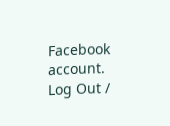Facebook account. Log Out /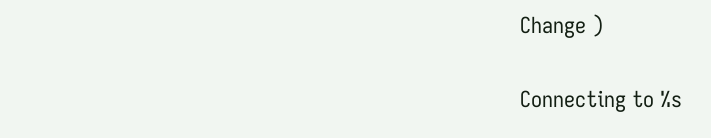Change )

Connecting to %s